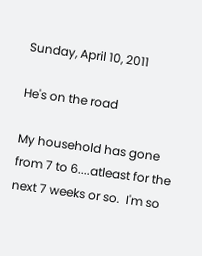Sunday, April 10, 2011

He's on the road

My household has gone from 7 to 6....atleast for the next 7 weeks or so.  I'm so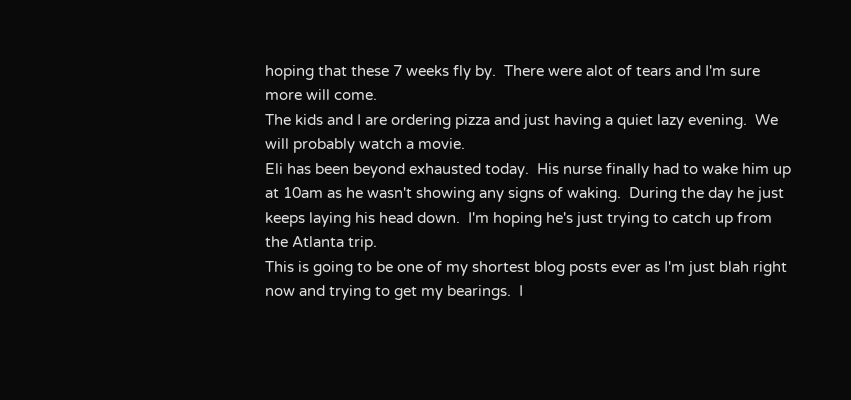hoping that these 7 weeks fly by.  There were alot of tears and I'm sure more will come.
The kids and I are ordering pizza and just having a quiet lazy evening.  We will probably watch a movie.
Eli has been beyond exhausted today.  His nurse finally had to wake him up at 10am as he wasn't showing any signs of waking.  During the day he just keeps laying his head down.  I'm hoping he's just trying to catch up from the Atlanta trip.
This is going to be one of my shortest blog posts ever as I'm just blah right now and trying to get my bearings.  I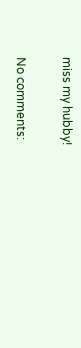miss my hubby!

No comments: